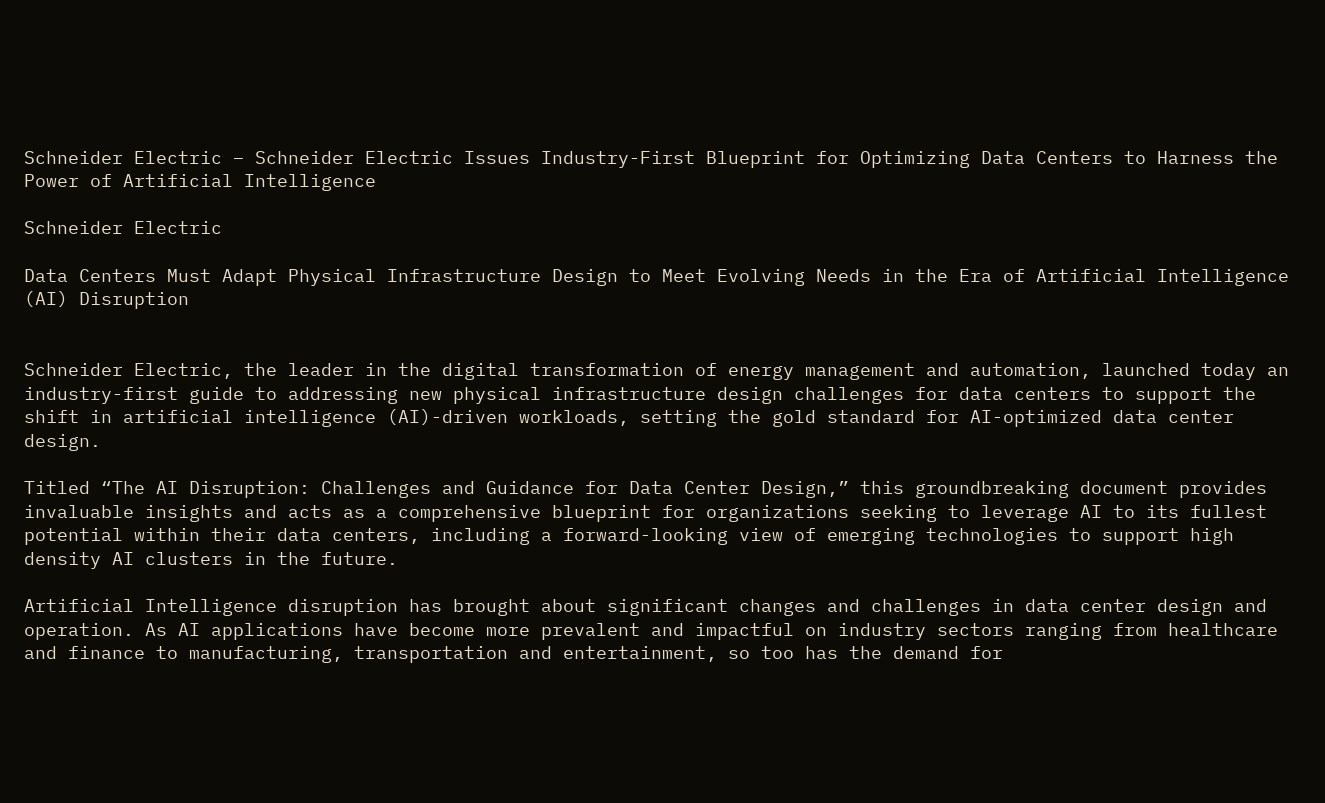Schneider Electric – Schneider Electric Issues Industry-First Blueprint for Optimizing Data Centers to Harness the Power of Artificial Intelligence

Schneider Electric

Data Centers Must Adapt Physical Infrastructure Design to Meet Evolving Needs in the Era of Artificial Intelligence (AI) Disruption


Schneider Electric, the leader in the digital transformation of energy management and automation, launched today an industry-first guide to addressing new physical infrastructure design challenges for data centers to support the shift in artificial intelligence (AI)-driven workloads, setting the gold standard for AI-optimized data center design.

Titled “The AI Disruption: Challenges and Guidance for Data Center Design,” this groundbreaking document provides invaluable insights and acts as a comprehensive blueprint for organizations seeking to leverage AI to its fullest potential within their data centers, including a forward-looking view of emerging technologies to support high density AI clusters in the future.

Artificial Intelligence disruption has brought about significant changes and challenges in data center design and operation. As AI applications have become more prevalent and impactful on industry sectors ranging from healthcare and finance to manufacturing, transportation and entertainment, so too has the demand for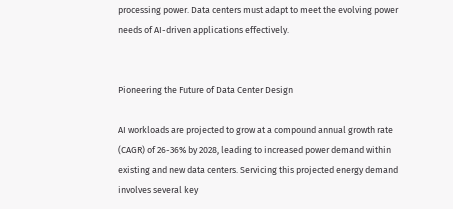processing power. Data centers must adapt to meet the evolving power needs of AI-driven applications effectively.


Pioneering the Future of Data Center Design

AI workloads are projected to grow at a compound annual growth rate (CAGR) of 26-36% by 2028, leading to increased power demand within existing and new data centers. Servicing this projected energy demand involves several key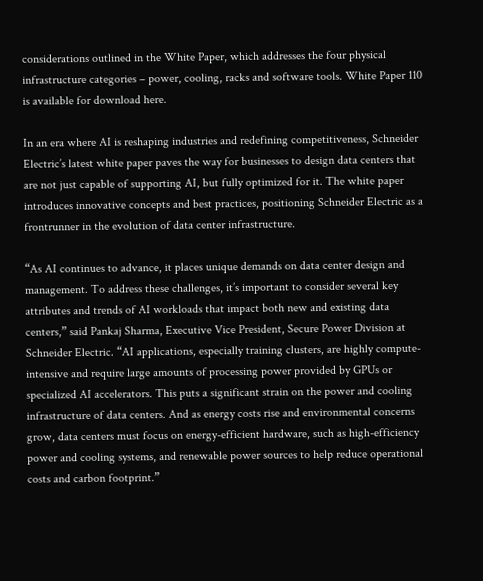considerations outlined in the White Paper, which addresses the four physical infrastructure categories – power, cooling, racks and software tools. White Paper 110 is available for download here.

In an era where AI is reshaping industries and redefining competitiveness, Schneider Electric’s latest white paper paves the way for businesses to design data centers that are not just capable of supporting AI, but fully optimized for it. The white paper introduces innovative concepts and best practices, positioning Schneider Electric as a frontrunner in the evolution of data center infrastructure.

“As AI continues to advance, it places unique demands on data center design and management. To address these challenges, it’s important to consider several key attributes and trends of AI workloads that impact both new and existing data centers,” said Pankaj Sharma, Executive Vice President, Secure Power Division at Schneider Electric. “AI applications, especially training clusters, are highly compute-intensive and require large amounts of processing power provided by GPUs or specialized AI accelerators. This puts a significant strain on the power and cooling infrastructure of data centers. And as energy costs rise and environmental concerns grow, data centers must focus on energy-efficient hardware, such as high-efficiency power and cooling systems, and renewable power sources to help reduce operational costs and carbon footprint.”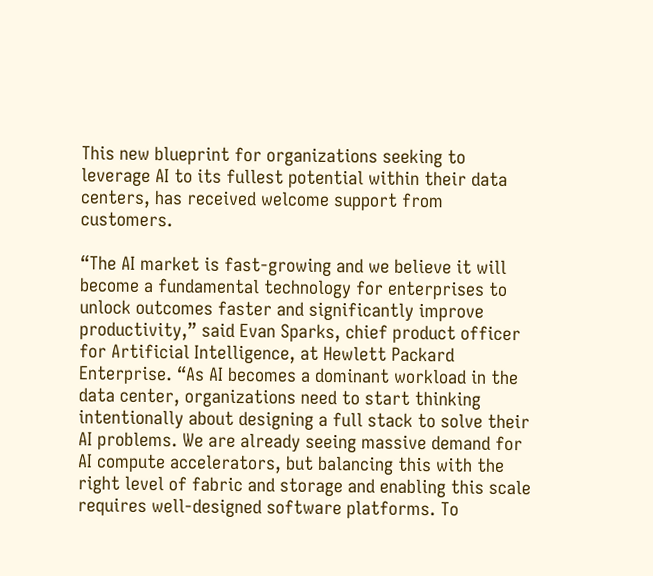This new blueprint for organizations seeking to leverage AI to its fullest potential within their data centers, has received welcome support from customers.

“The AI market is fast-growing and we believe it will become a fundamental technology for enterprises to unlock outcomes faster and significantly improve productivity,” said Evan Sparks, chief product officer for Artificial Intelligence, at Hewlett Packard Enterprise. “As AI becomes a dominant workload in the data center, organizations need to start thinking intentionally about designing a full stack to solve their AI problems. We are already seeing massive demand for AI compute accelerators, but balancing this with the right level of fabric and storage and enabling this scale requires well-designed software platforms. To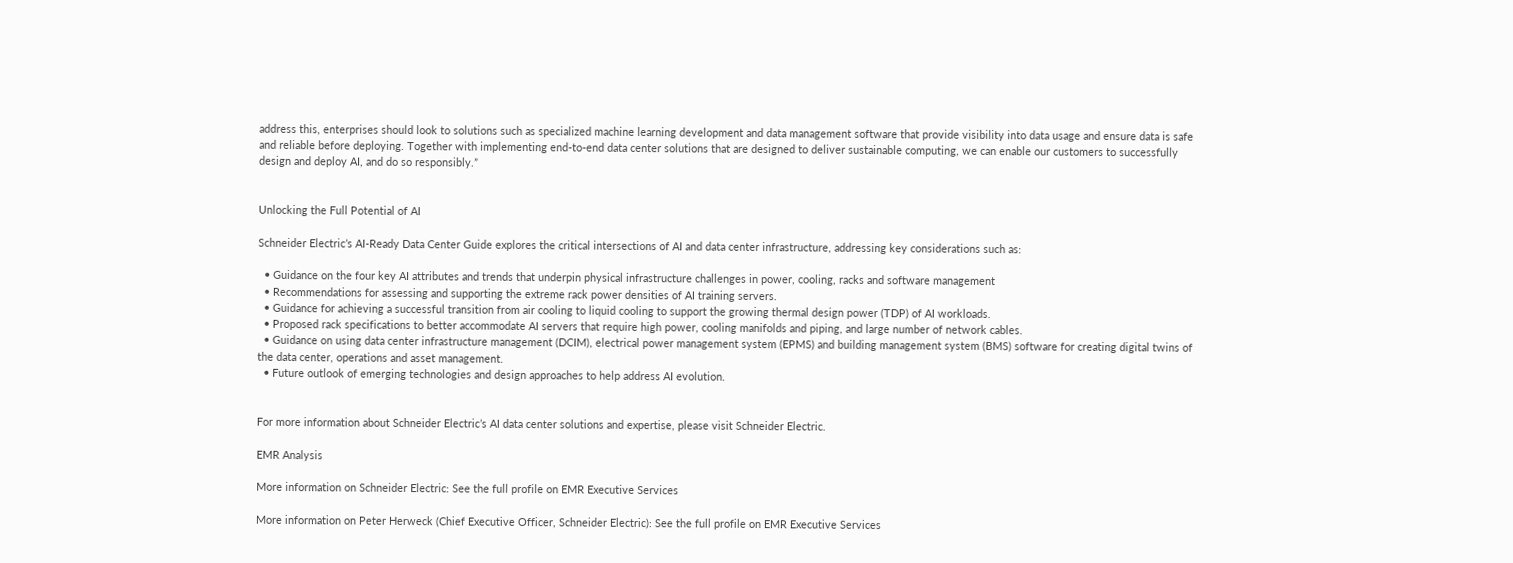address this, enterprises should look to solutions such as specialized machine learning development and data management software that provide visibility into data usage and ensure data is safe and reliable before deploying. Together with implementing end-to-end data center solutions that are designed to deliver sustainable computing, we can enable our customers to successfully design and deploy AI, and do so responsibly.”


Unlocking the Full Potential of AI

Schneider Electric’s AI-Ready Data Center Guide explores the critical intersections of AI and data center infrastructure, addressing key considerations such as:

  • Guidance on the four key AI attributes and trends that underpin physical infrastructure challenges in power, cooling, racks and software management
  • Recommendations for assessing and supporting the extreme rack power densities of AI training servers.
  • Guidance for achieving a successful transition from air cooling to liquid cooling to support the growing thermal design power (TDP) of AI workloads.
  • Proposed rack specifications to better accommodate AI servers that require high power, cooling manifolds and piping, and large number of network cables.
  • Guidance on using data center infrastructure management (DCIM), electrical power management system (EPMS) and building management system (BMS) software for creating digital twins of the data center, operations and asset management.
  • Future outlook of emerging technologies and design approaches to help address AI evolution.


For more information about Schneider Electric’s AI data center solutions and expertise, please visit Schneider Electric.

EMR Analysis

More information on Schneider Electric: See the full profile on EMR Executive Services

More information on Peter Herweck (Chief Executive Officer, Schneider Electric): See the full profile on EMR Executive Services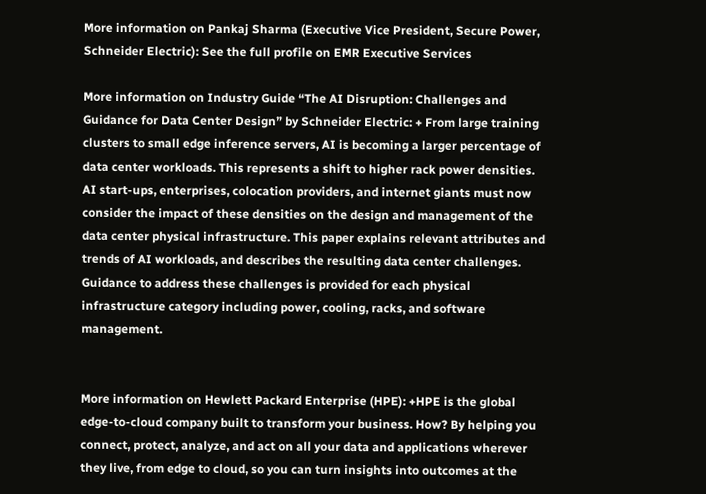More information on Pankaj Sharma (Executive Vice President, Secure Power, Schneider Electric): See the full profile on EMR Executive Services

More information on Industry Guide “The AI Disruption: Challenges and Guidance for Data Center Design” by Schneider Electric: + From large training clusters to small edge inference servers, AI is becoming a larger percentage of data center workloads. This represents a shift to higher rack power densities. AI start-ups, enterprises, colocation providers, and internet giants must now consider the impact of these densities on the design and management of the data center physical infrastructure. This paper explains relevant attributes and trends of AI workloads, and describes the resulting data center challenges. Guidance to address these challenges is provided for each physical infrastructure category including power, cooling, racks, and software management.


More information on Hewlett Packard Enterprise (HPE): +HPE is the global edge-to-cloud company built to transform your business. How? By helping you connect, protect, analyze, and act on all your data and applications wherever they live, from edge to cloud, so you can turn insights into outcomes at the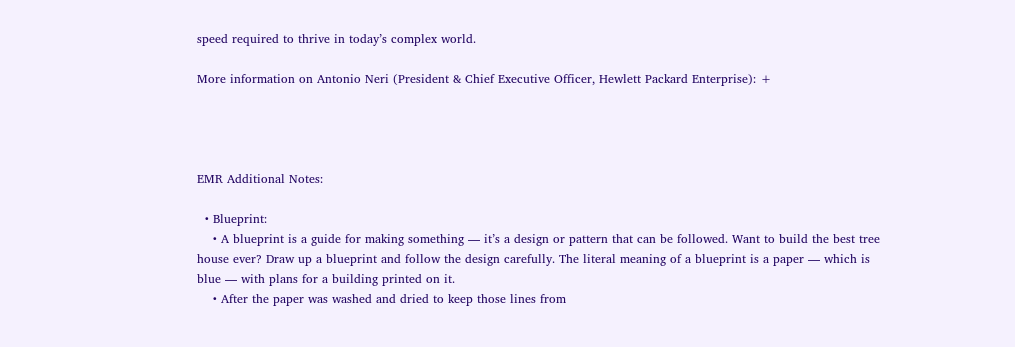speed required to thrive in today’s complex world.

More information on Antonio Neri (President & Chief Executive Officer, Hewlett Packard Enterprise): +




EMR Additional Notes:

  • Blueprint:
    • A blueprint is a guide for making something — it’s a design or pattern that can be followed. Want to build the best tree house ever? Draw up a blueprint and follow the design carefully. The literal meaning of a blueprint is a paper — which is blue — with plans for a building printed on it.
    • After the paper was washed and dried to keep those lines from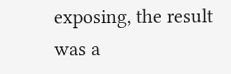exposing, the result was a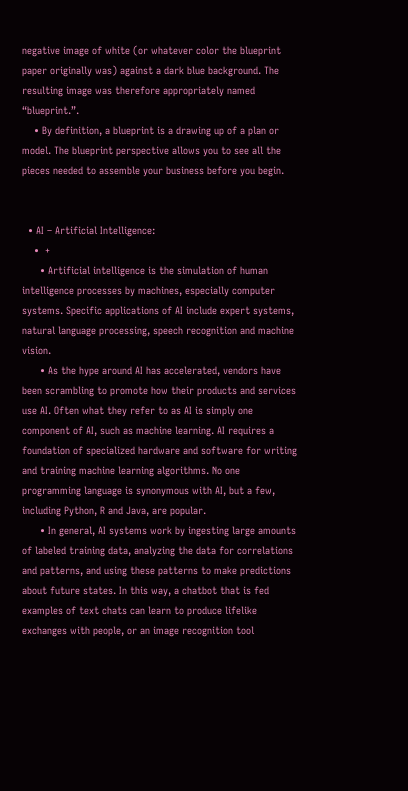negative image of white (or whatever color the blueprint paper originally was) against a dark blue background. The resulting image was therefore appropriately named “blueprint.”.
    • By definition, a blueprint is a drawing up of a plan or model. The blueprint perspective allows you to see all the pieces needed to assemble your business before you begin.


  • AI – Artificial Intelligence:
    •  +
      • Artificial intelligence is the simulation of human intelligence processes by machines, especially computer systems. Specific applications of AI include expert systems, natural language processing, speech recognition and machine vision.
      • As the hype around AI has accelerated, vendors have been scrambling to promote how their products and services use AI. Often what they refer to as AI is simply one component of AI, such as machine learning. AI requires a foundation of specialized hardware and software for writing and training machine learning algorithms. No one programming language is synonymous with AI, but a few, including Python, R and Java, are popular.
      • In general, AI systems work by ingesting large amounts of labeled training data, analyzing the data for correlations and patterns, and using these patterns to make predictions about future states. In this way, a chatbot that is fed examples of text chats can learn to produce lifelike exchanges with people, or an image recognition tool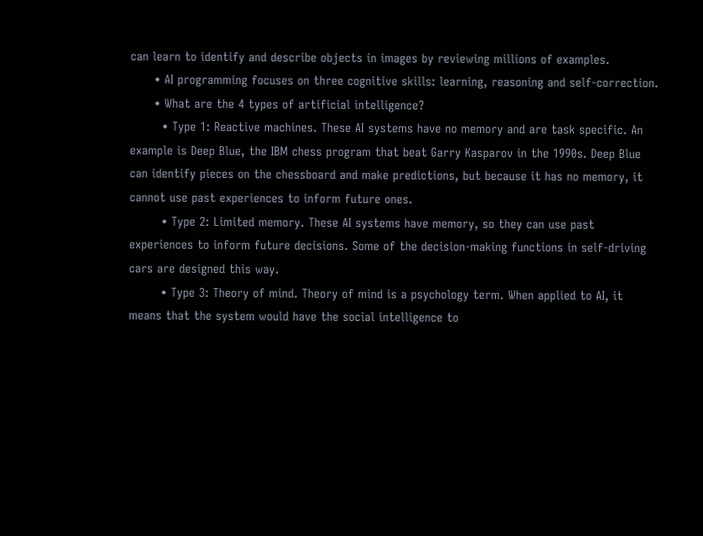can learn to identify and describe objects in images by reviewing millions of examples.
      • AI programming focuses on three cognitive skills: learning, reasoning and self-correction.
      • What are the 4 types of artificial intelligence?
        • Type 1: Reactive machines. These AI systems have no memory and are task specific. An example is Deep Blue, the IBM chess program that beat Garry Kasparov in the 1990s. Deep Blue can identify pieces on the chessboard and make predictions, but because it has no memory, it cannot use past experiences to inform future ones.
        • Type 2: Limited memory. These AI systems have memory, so they can use past experiences to inform future decisions. Some of the decision-making functions in self-driving cars are designed this way.
        • Type 3: Theory of mind. Theory of mind is a psychology term. When applied to AI, it means that the system would have the social intelligence to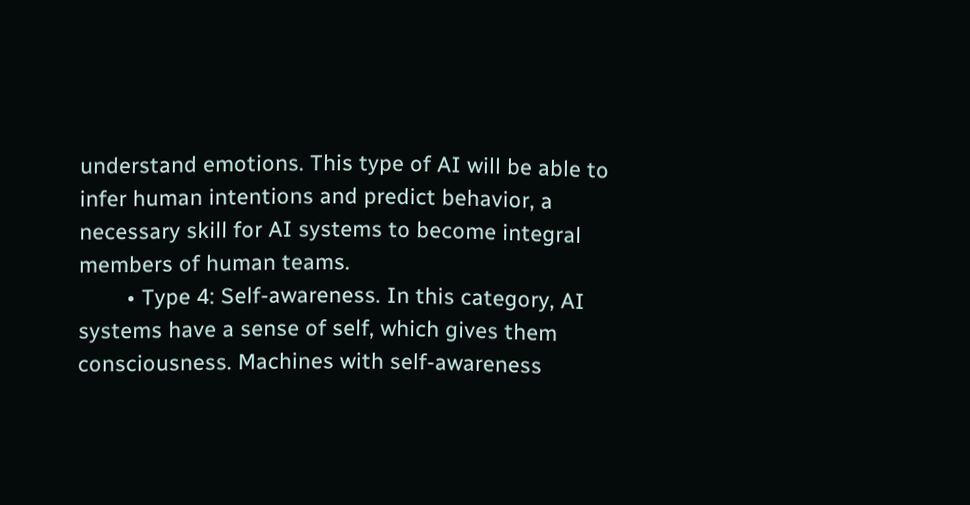understand emotions. This type of AI will be able to infer human intentions and predict behavior, a necessary skill for AI systems to become integral members of human teams.
        • Type 4: Self-awareness. In this category, AI systems have a sense of self, which gives them consciousness. Machines with self-awareness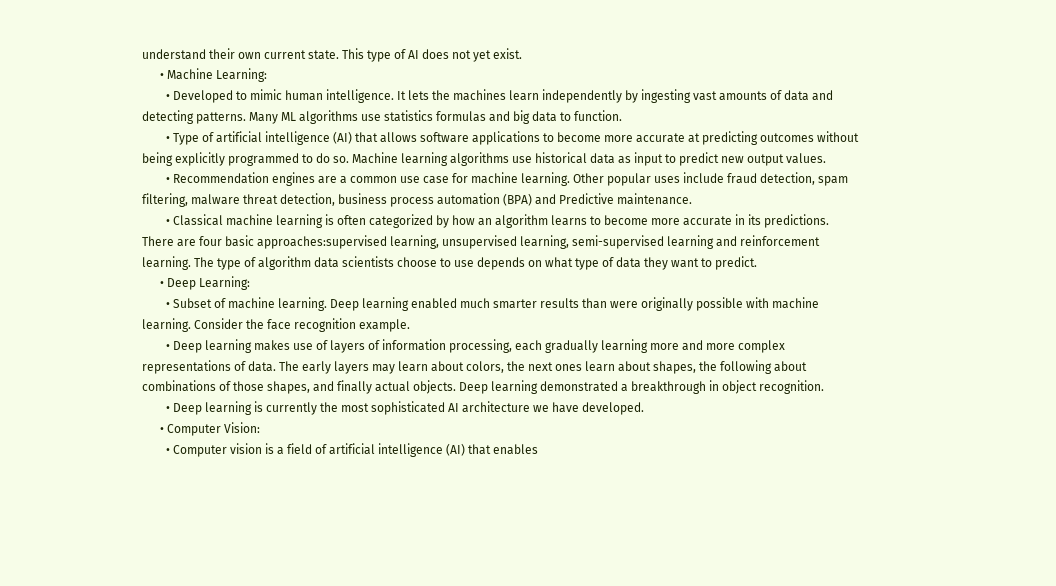understand their own current state. This type of AI does not yet exist.
      • Machine Learning:
        • Developed to mimic human intelligence. It lets the machines learn independently by ingesting vast amounts of data and detecting patterns. Many ML algorithms use statistics formulas and big data to function.
        • Type of artificial intelligence (AI) that allows software applications to become more accurate at predicting outcomes without being explicitly programmed to do so. Machine learning algorithms use historical data as input to predict new output values.
        • Recommendation engines are a common use case for machine learning. Other popular uses include fraud detection, spam filtering, malware threat detection, business process automation (BPA) and Predictive maintenance.
        • Classical machine learning is often categorized by how an algorithm learns to become more accurate in its predictions. There are four basic approaches:supervised learning, unsupervised learning, semi-supervised learning and reinforcement learning. The type of algorithm data scientists choose to use depends on what type of data they want to predict.
      • Deep Learning:
        • Subset of machine learning. Deep learning enabled much smarter results than were originally possible with machine learning. Consider the face recognition example.
        • Deep learning makes use of layers of information processing, each gradually learning more and more complex representations of data. The early layers may learn about colors, the next ones learn about shapes, the following about combinations of those shapes, and finally actual objects. Deep learning demonstrated a breakthrough in object recognition.
        • Deep learning is currently the most sophisticated AI architecture we have developed.
      • Computer Vision:
        • Computer vision is a field of artificial intelligence (AI) that enables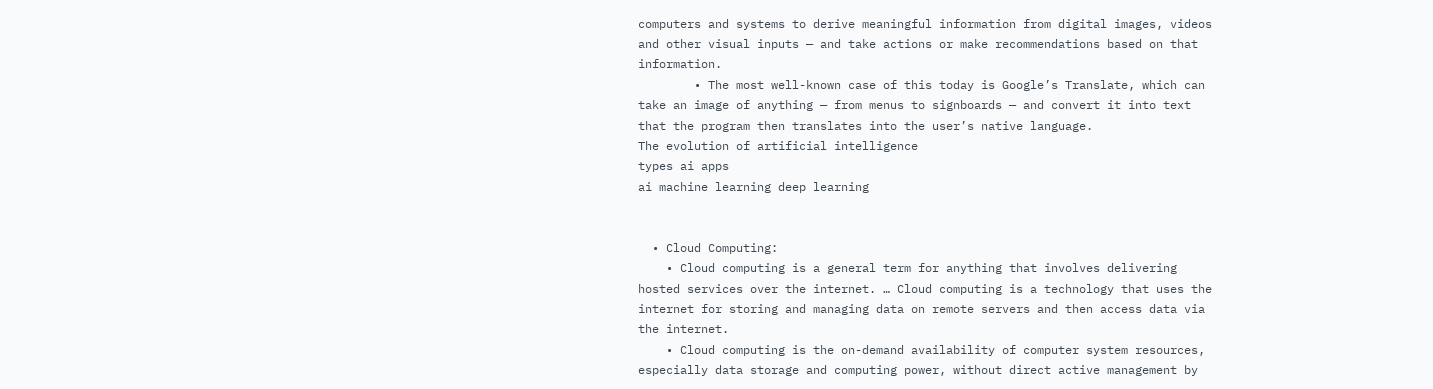computers and systems to derive meaningful information from digital images, videos and other visual inputs — and take actions or make recommendations based on that information.
        • The most well-known case of this today is Google’s Translate, which can take an image of anything — from menus to signboards — and convert it into text that the program then translates into the user’s native language.
The evolution of artificial intelligence
types ai apps
ai machine learning deep learning


  • Cloud Computing:
    • Cloud computing is a general term for anything that involves delivering hosted services over the internet. … Cloud computing is a technology that uses the internet for storing and managing data on remote servers and then access data via the internet.
    • Cloud computing is the on-demand availability of computer system resources, especially data storage and computing power, without direct active management by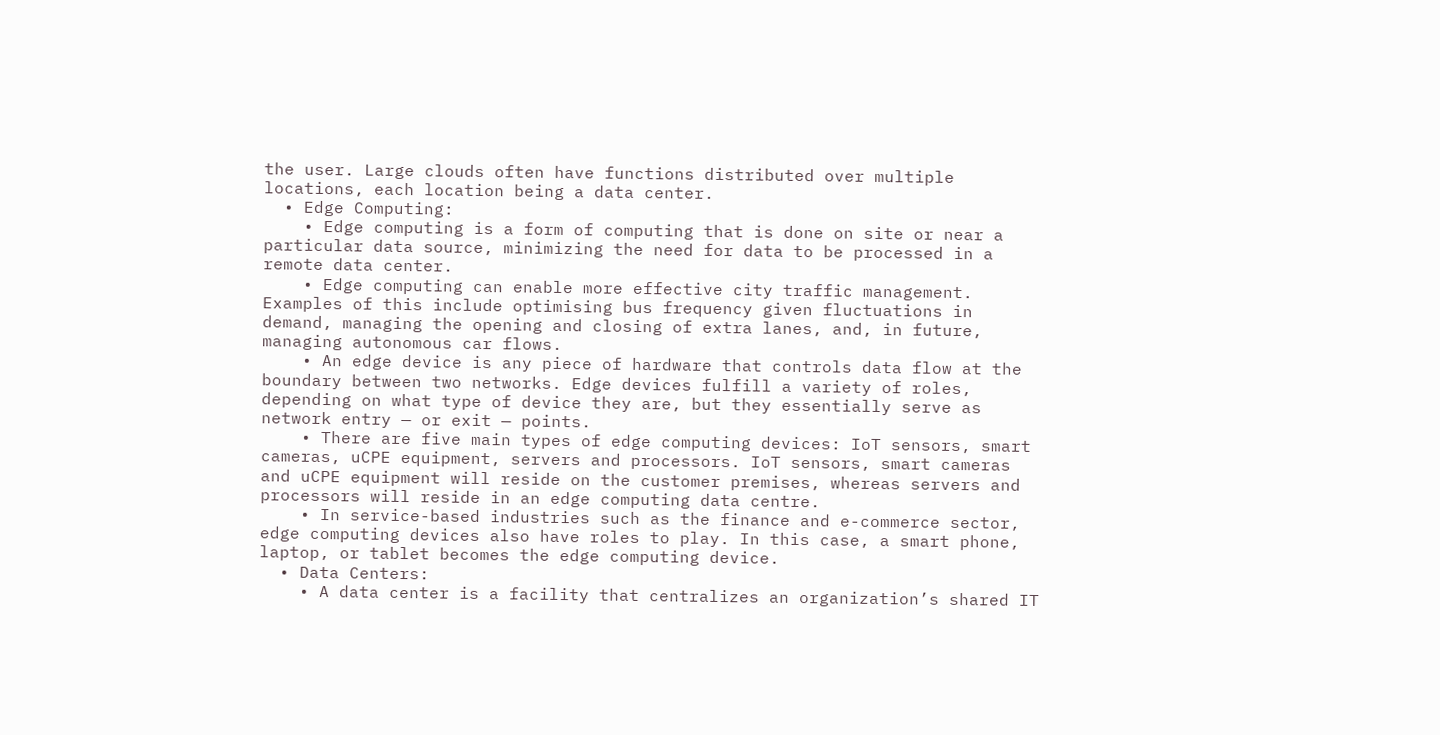the user. Large clouds often have functions distributed over multiple locations, each location being a data center.
  • Edge Computing:
    • Edge computing is a form of computing that is done on site or near a particular data source, minimizing the need for data to be processed in a remote data center.
    • Edge computing can enable more effective city traffic management. Examples of this include optimising bus frequency given fluctuations in demand, managing the opening and closing of extra lanes, and, in future, managing autonomous car flows.
    • An edge device is any piece of hardware that controls data flow at the boundary between two networks. Edge devices fulfill a variety of roles, depending on what type of device they are, but they essentially serve as network entry — or exit — points.
    • There are five main types of edge computing devices: IoT sensors, smart cameras, uCPE equipment, servers and processors. IoT sensors, smart cameras and uCPE equipment will reside on the customer premises, whereas servers and processors will reside in an edge computing data centre.
    • In service-based industries such as the finance and e-commerce sector, edge computing devices also have roles to play. In this case, a smart phone, laptop, or tablet becomes the edge computing device.
  • Data Centers:
    • A data center is a facility that centralizes an organization’s shared IT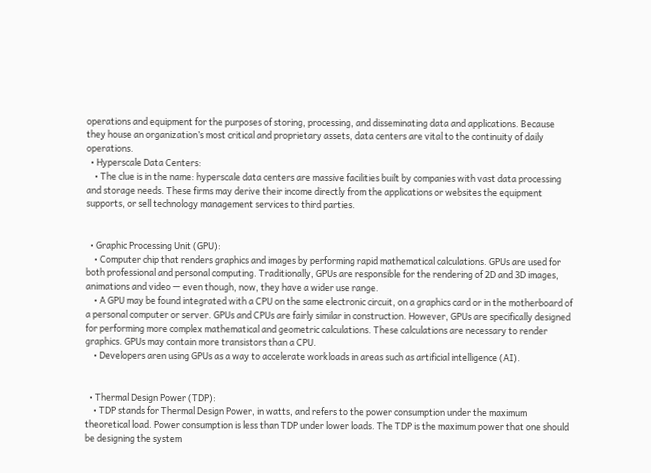operations and equipment for the purposes of storing, processing, and disseminating data and applications. Because they house an organization’s most critical and proprietary assets, data centers are vital to the continuity of daily operations.
  • Hyperscale Data Centers:
    • The clue is in the name: hyperscale data centers are massive facilities built by companies with vast data processing and storage needs. These firms may derive their income directly from the applications or websites the equipment supports, or sell technology management services to third parties.


  • Graphic Processing Unit (GPU):
    • Computer chip that renders graphics and images by performing rapid mathematical calculations. GPUs are used for both professional and personal computing. Traditionally, GPUs are responsible for the rendering of 2D and 3D images, animations and video — even though, now, they have a wider use range.
    • A GPU may be found integrated with a CPU on the same electronic circuit, on a graphics card or in the motherboard of a personal computer or server. GPUs and CPUs are fairly similar in construction. However, GPUs are specifically designed for performing more complex mathematical and geometric calculations. These calculations are necessary to render graphics. GPUs may contain more transistors than a CPU.
    • Developers aren using GPUs as a way to accelerate workloads in areas such as artificial intelligence (AI).


  • Thermal Design Power (TDP):
    • TDP stands for Thermal Design Power, in watts, and refers to the power consumption under the maximum theoretical load. Power consumption is less than TDP under lower loads. The TDP is the maximum power that one should be designing the system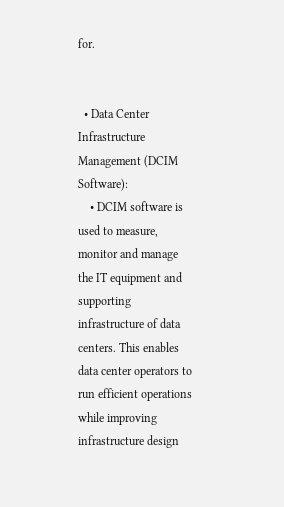for.


  • Data Center Infrastructure Management (DCIM Software):
    • DCIM software is used to measure, monitor and manage the IT equipment and supporting infrastructure of data centers. This enables data center operators to run efficient operations while improving infrastructure design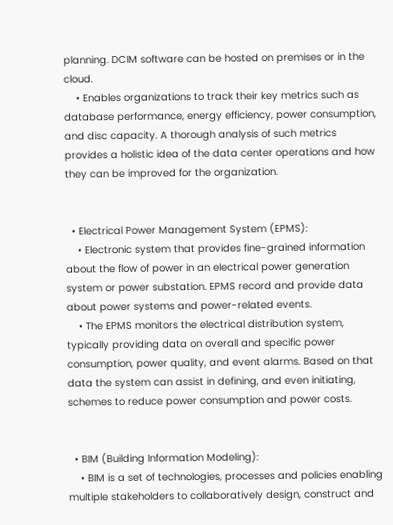planning. DCIM software can be hosted on premises or in the cloud.
    • Enables organizations to track their key metrics such as database performance, energy efficiency, power consumption, and disc capacity. A thorough analysis of such metrics provides a holistic idea of the data center operations and how they can be improved for the organization.


  • Electrical Power Management System (EPMS):
    • Electronic system that provides fine-grained information about the flow of power in an electrical power generation system or power substation. EPMS record and provide data about power systems and power-related events.
    • The EPMS monitors the electrical distribution system, typically providing data on overall and specific power consumption, power quality, and event alarms. Based on that data the system can assist in defining, and even initiating, schemes to reduce power consumption and power costs.


  • BIM (Building Information Modeling):
    • BIM is a set of technologies, processes and policies enabling multiple stakeholders to collaboratively design, construct and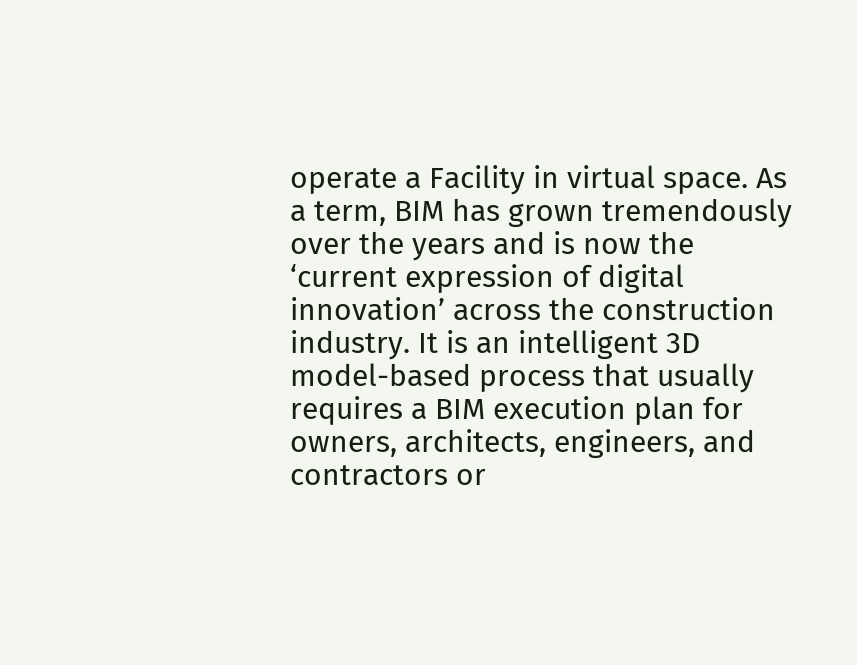operate a Facility in virtual space. As a term, BIM has grown tremendously over the years and is now the ‘current expression of digital innovation’ across the construction industry. It is an intelligent 3D model-based process that usually requires a BIM execution plan for owners, architects, engineers, and contractors or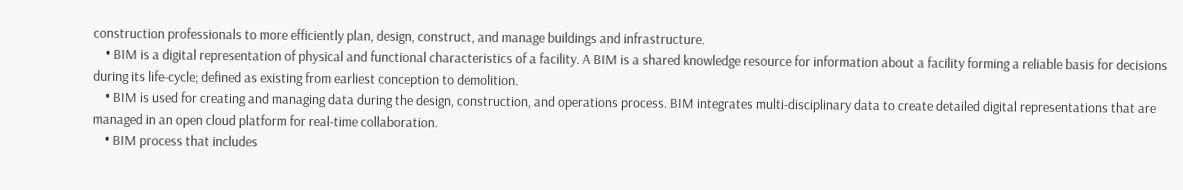construction professionals to more efficiently plan, design, construct, and manage buildings and infrastructure.
    • BIM is a digital representation of physical and functional characteristics of a facility. A BIM is a shared knowledge resource for information about a facility forming a reliable basis for decisions during its life-cycle; defined as existing from earliest conception to demolition.
    • BIM is used for creating and managing data during the design, construction, and operations process. BIM integrates multi-disciplinary data to create detailed digital representations that are managed in an open cloud platform for real-time collaboration.
    • BIM process that includes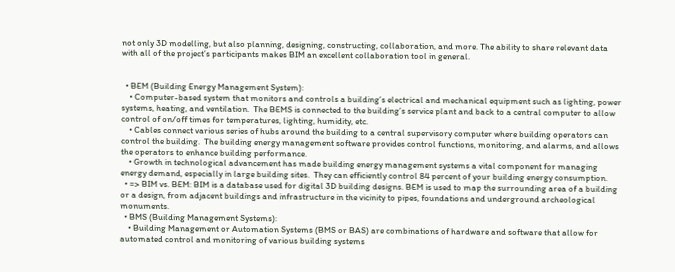not only 3D modelling, but also planning, designing, constructing, collaboration, and more. The ability to share relevant data with all of the project’s participants makes BIM an excellent collaboration tool in general.


  • BEM (Building Energy Management System):
    • Computer-based system that monitors and controls a building’s electrical and mechanical equipment such as lighting, power systems, heating, and ventilation.  The BEMS is connected to the building’s service plant and back to a central computer to allow control of on/off times for temperatures, lighting, humidity, etc.
    • Cables connect various series of hubs around the building to a central supervisory computer where building operators can control the building.  The building energy management software provides control functions, monitoring, and alarms, and allows the operators to enhance building performance.
    • Growth in technological advancement has made building energy management systems a vital component for managing energy demand, especially in large building sites.  They can efficiently control 84 percent of your building energy consumption.
  • => BIM vs. BEM: BIM is a database used for digital 3D building designs. BEM is used to map the surrounding area of a building or a design, from adjacent buildings and infrastructure in the vicinity to pipes, foundations and underground archeological monuments.
  • BMS (Building Management Systems):
    • Building Management or Automation Systems (BMS or BAS) are combinations of hardware and software that allow for automated control and monitoring of various building systems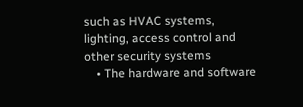such as HVAC systems, lighting, access control and other security systems
    • The hardware and software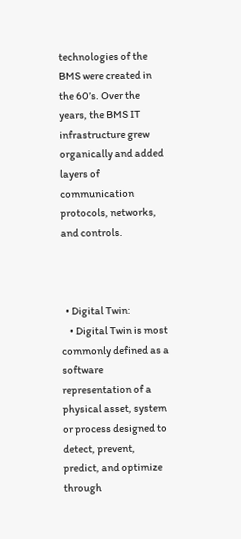technologies of the BMS were created in the 60’s. Over the years, the BMS IT infrastructure grew organically and added layers of communication protocols, networks, and controls.



  • Digital Twin:
    • Digital Twin is most commonly defined as a software representation of a physical asset, system or process designed to detect, prevent, predict, and optimize through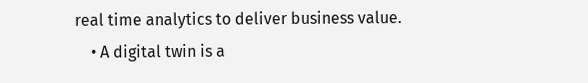real time analytics to deliver business value.
    • A digital twin is a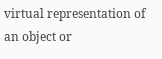virtual representation of an object or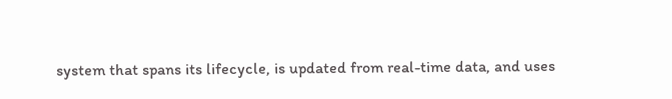system that spans its lifecycle, is updated from real-time data, and uses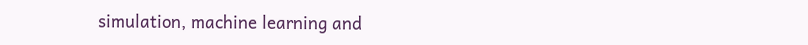simulation, machine learning and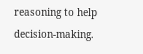reasoning to help decision-making.